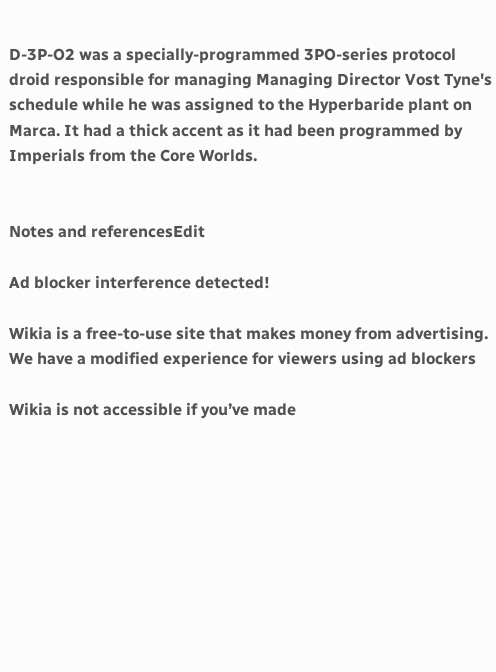D-3P-O2 was a specially-programmed 3PO-series protocol droid responsible for managing Managing Director Vost Tyne's schedule while he was assigned to the Hyperbaride plant on Marca. It had a thick accent as it had been programmed by Imperials from the Core Worlds.


Notes and referencesEdit

Ad blocker interference detected!

Wikia is a free-to-use site that makes money from advertising. We have a modified experience for viewers using ad blockers

Wikia is not accessible if you’ve made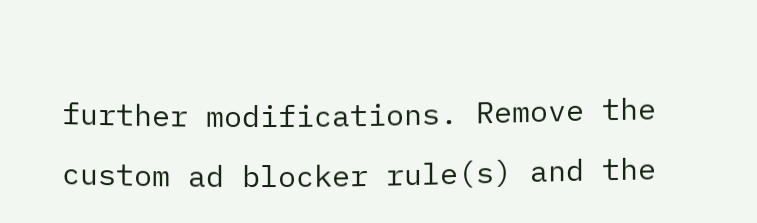further modifications. Remove the custom ad blocker rule(s) and the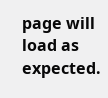page will load as expected.